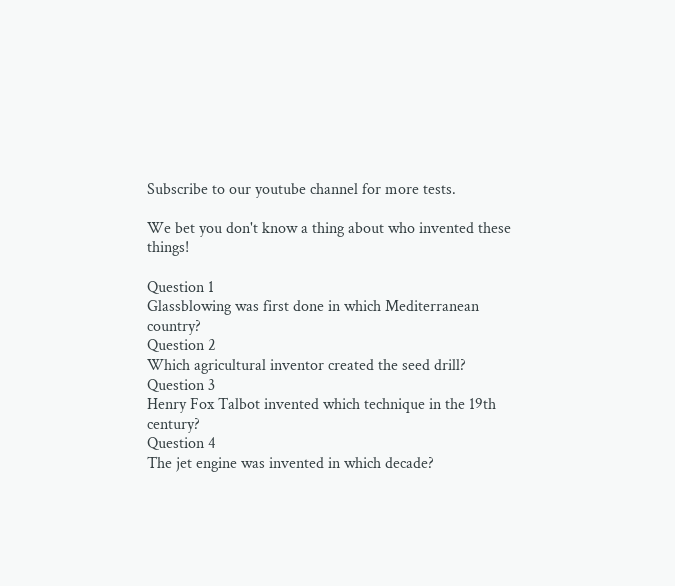Subscribe to our youtube channel for more tests.

We bet you don't know a thing about who invented these things!

Question 1
Glassblowing was first done in which Mediterranean country?
Question 2
Which agricultural inventor created the seed drill?
Question 3
Henry Fox Talbot invented which technique in the 19th century?
Question 4
The jet engine was invented in which decade?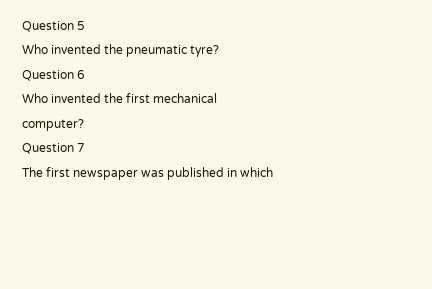Question 5
Who invented the pneumatic tyre?
Question 6
Who invented the first mechanical computer?
Question 7
The first newspaper was published in which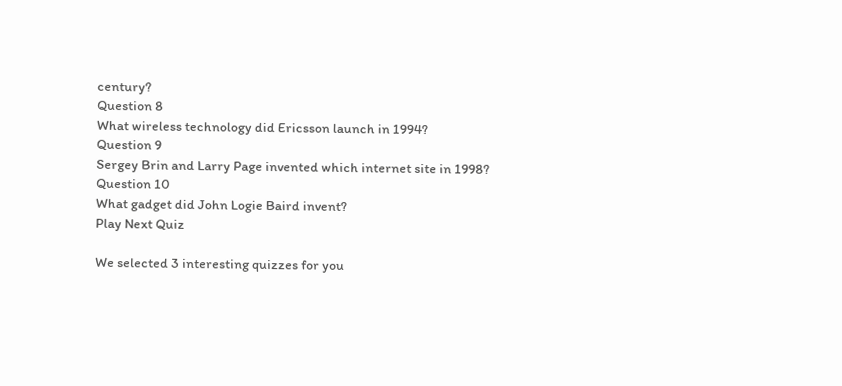century?
Question 8
What wireless technology did Ericsson launch in 1994?
Question 9
Sergey Brin and Larry Page invented which internet site in 1998?
Question 10
What gadget did John Logie Baird invent?
Play Next Quiz

We selected 3 interesting quizzes for you